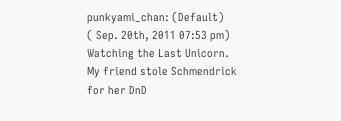punkyami_chan: (Default)
( Sep. 20th, 2011 07:53 pm)
Watching the Last Unicorn. My friend stole Schmendrick for her DnD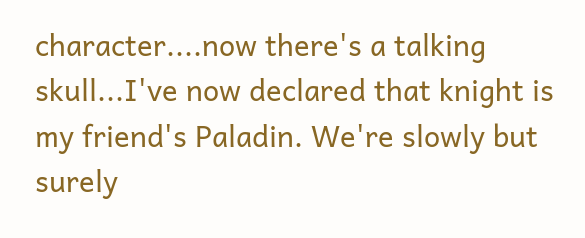character....now there's a talking skull...I've now declared that knight is my friend's Paladin. We're slowly but surely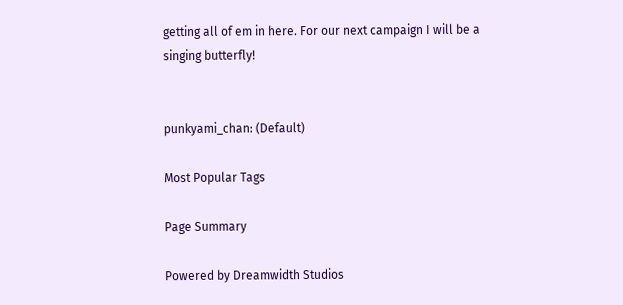getting all of em in here. For our next campaign I will be a singing butterfly!


punkyami_chan: (Default)

Most Popular Tags

Page Summary

Powered by Dreamwidth Studios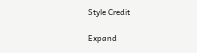Style Credit

Expand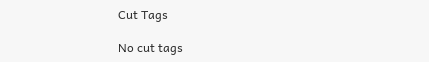Cut Tags

No cut tags